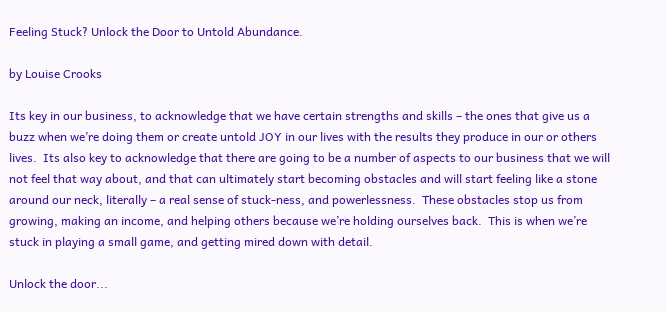Feeling Stuck? Unlock the Door to Untold Abundance.

by Louise Crooks

Its key in our business, to acknowledge that we have certain strengths and skills – the ones that give us a buzz when we’re doing them or create untold JOY in our lives with the results they produce in our or others lives.  Its also key to acknowledge that there are going to be a number of aspects to our business that we will not feel that way about, and that can ultimately start becoming obstacles and will start feeling like a stone around our neck, literally – a real sense of stuck-ness, and powerlessness.  These obstacles stop us from growing, making an income, and helping others because we’re holding ourselves back.  This is when we’re stuck in playing a small game, and getting mired down with detail.

Unlock the door...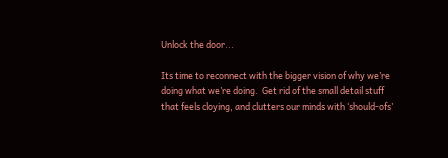Unlock the door...

Its time to reconnect with the bigger vision of why we’re doing what we’re doing.  Get rid of the small detail stuff that feels cloying, and clutters our minds with ‘should-ofs’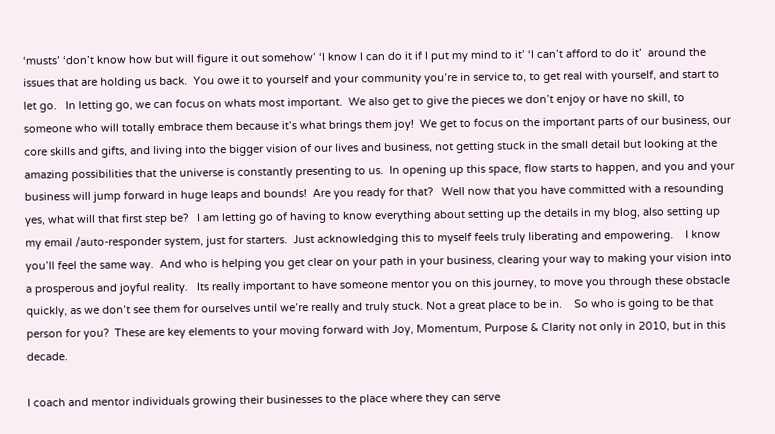‘musts’ ‘don’t know how but will figure it out somehow’ ‘I know I can do it if I put my mind to it’ ‘I can’t afford to do it’  around the issues that are holding us back.  You owe it to yourself and your community you’re in service to, to get real with yourself, and start to let go.   In letting go, we can focus on whats most important.  We also get to give the pieces we don’t enjoy or have no skill, to someone who will totally embrace them because it’s what brings them joy!  We get to focus on the important parts of our business, our core skills and gifts, and living into the bigger vision of our lives and business, not getting stuck in the small detail but looking at the amazing possibilities that the universe is constantly presenting to us.  In opening up this space, flow starts to happen, and you and your business will jump forward in huge leaps and bounds!  Are you ready for that?   Well now that you have committed with a resounding yes, what will that first step be?   I am letting go of having to know everything about setting up the details in my blog, also setting up my email /auto-responder system, just for starters.  Just acknowledging this to myself feels truly liberating and empowering.    I know you’ll feel the same way.  And who is helping you get clear on your path in your business, clearing your way to making your vision into a prosperous and joyful reality.   Its really important to have someone mentor you on this journey, to move you through these obstacle quickly, as we don’t see them for ourselves until we’re really and truly stuck. Not a great place to be in.    So who is going to be that person for you?  These are key elements to your moving forward with Joy, Momentum, Purpose & Clarity not only in 2010, but in this decade.

I coach and mentor individuals growing their businesses to the place where they can serve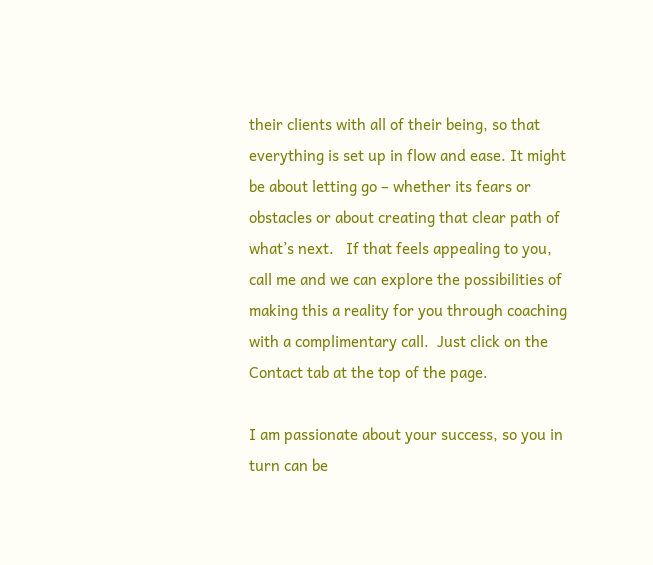their clients with all of their being, so that everything is set up in flow and ease. It might be about letting go – whether its fears or obstacles or about creating that clear path of what’s next.   If that feels appealing to you, call me and we can explore the possibilities of making this a reality for you through coaching with a complimentary call.  Just click on the Contact tab at the top of the page.

I am passionate about your success, so you in turn can be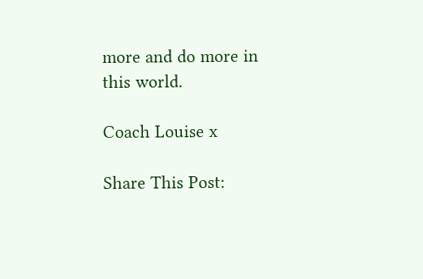more and do more in this world.

Coach Louise x

Share This Post: